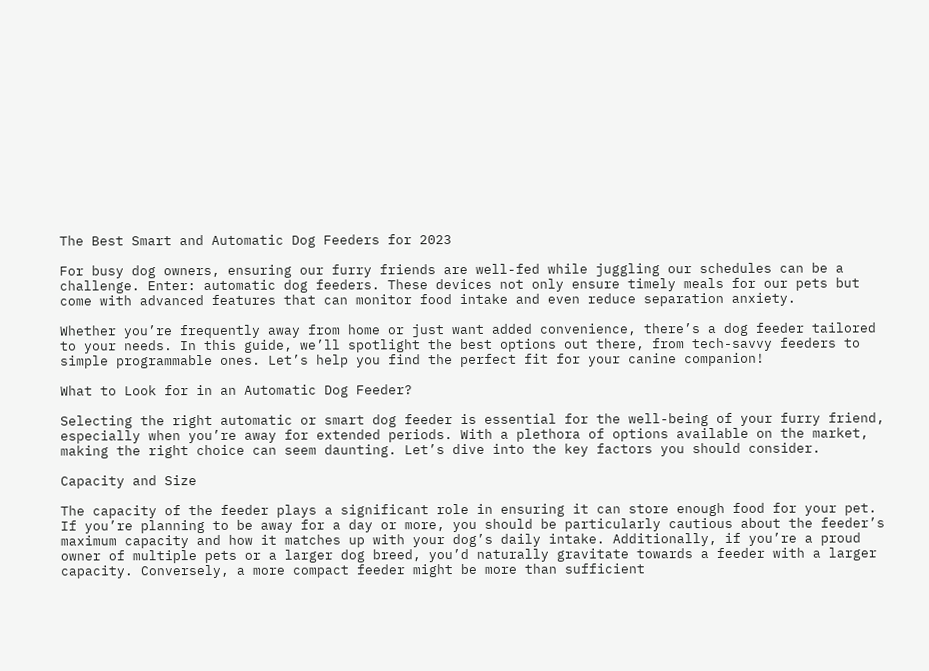The Best Smart and Automatic Dog Feeders for 2023

For busy dog owners, ensuring our furry friends are well-fed while juggling our schedules can be a challenge. Enter: automatic dog feeders. These devices not only ensure timely meals for our pets but come with advanced features that can monitor food intake and even reduce separation anxiety.

Whether you’re frequently away from home or just want added convenience, there’s a dog feeder tailored to your needs. In this guide, we’ll spotlight the best options out there, from tech-savvy feeders to simple programmable ones. Let’s help you find the perfect fit for your canine companion!

What to Look for in an Automatic Dog Feeder?

Selecting the right automatic or smart dog feeder is essential for the well-being of your furry friend, especially when you’re away for extended periods. With a plethora of options available on the market, making the right choice can seem daunting. Let’s dive into the key factors you should consider.

Capacity and Size

The capacity of the feeder plays a significant role in ensuring it can store enough food for your pet. If you’re planning to be away for a day or more, you should be particularly cautious about the feeder’s maximum capacity and how it matches up with your dog’s daily intake. Additionally, if you’re a proud owner of multiple pets or a larger dog breed, you’d naturally gravitate towards a feeder with a larger capacity. Conversely, a more compact feeder might be more than sufficient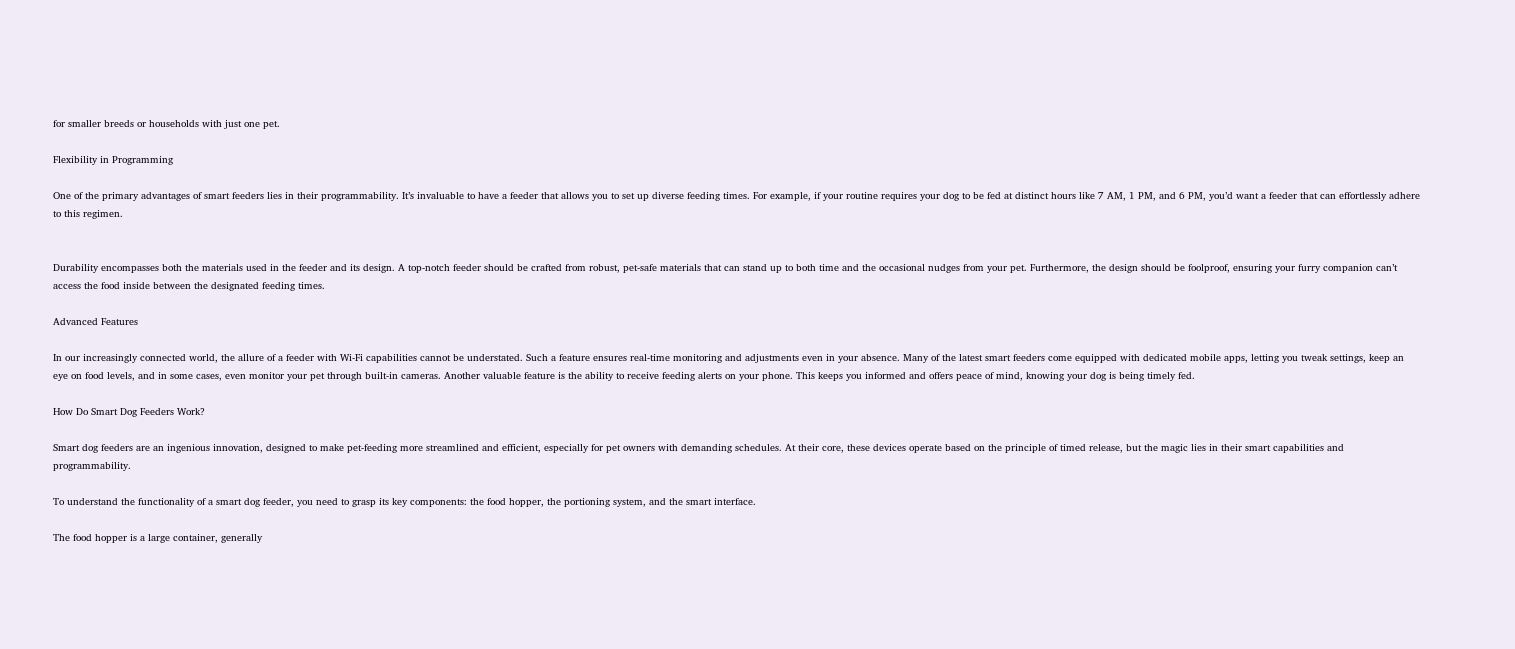for smaller breeds or households with just one pet.

Flexibility in Programming

One of the primary advantages of smart feeders lies in their programmability. It’s invaluable to have a feeder that allows you to set up diverse feeding times. For example, if your routine requires your dog to be fed at distinct hours like 7 AM, 1 PM, and 6 PM, you’d want a feeder that can effortlessly adhere to this regimen.


Durability encompasses both the materials used in the feeder and its design. A top-notch feeder should be crafted from robust, pet-safe materials that can stand up to both time and the occasional nudges from your pet. Furthermore, the design should be foolproof, ensuring your furry companion can’t access the food inside between the designated feeding times.

Advanced Features

In our increasingly connected world, the allure of a feeder with Wi-Fi capabilities cannot be understated. Such a feature ensures real-time monitoring and adjustments even in your absence. Many of the latest smart feeders come equipped with dedicated mobile apps, letting you tweak settings, keep an eye on food levels, and in some cases, even monitor your pet through built-in cameras. Another valuable feature is the ability to receive feeding alerts on your phone. This keeps you informed and offers peace of mind, knowing your dog is being timely fed.

How Do Smart Dog Feeders Work?

Smart dog feeders are an ingenious innovation, designed to make pet-feeding more streamlined and efficient, especially for pet owners with demanding schedules. At their core, these devices operate based on the principle of timed release, but the magic lies in their smart capabilities and programmability.

To understand the functionality of a smart dog feeder, you need to grasp its key components: the food hopper, the portioning system, and the smart interface.

The food hopper is a large container, generally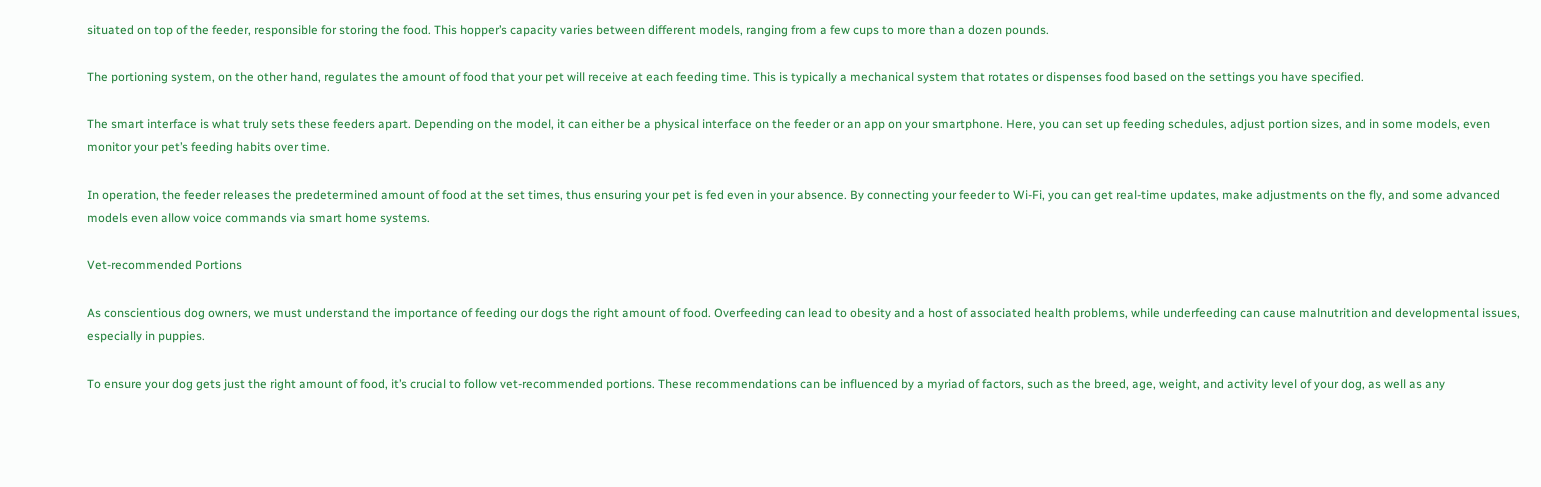situated on top of the feeder, responsible for storing the food. This hopper’s capacity varies between different models, ranging from a few cups to more than a dozen pounds.

The portioning system, on the other hand, regulates the amount of food that your pet will receive at each feeding time. This is typically a mechanical system that rotates or dispenses food based on the settings you have specified.

The smart interface is what truly sets these feeders apart. Depending on the model, it can either be a physical interface on the feeder or an app on your smartphone. Here, you can set up feeding schedules, adjust portion sizes, and in some models, even monitor your pet’s feeding habits over time.

In operation, the feeder releases the predetermined amount of food at the set times, thus ensuring your pet is fed even in your absence. By connecting your feeder to Wi-Fi, you can get real-time updates, make adjustments on the fly, and some advanced models even allow voice commands via smart home systems.

Vet-recommended Portions

As conscientious dog owners, we must understand the importance of feeding our dogs the right amount of food. Overfeeding can lead to obesity and a host of associated health problems, while underfeeding can cause malnutrition and developmental issues, especially in puppies.

To ensure your dog gets just the right amount of food, it’s crucial to follow vet-recommended portions. These recommendations can be influenced by a myriad of factors, such as the breed, age, weight, and activity level of your dog, as well as any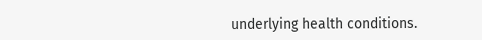underlying health conditions.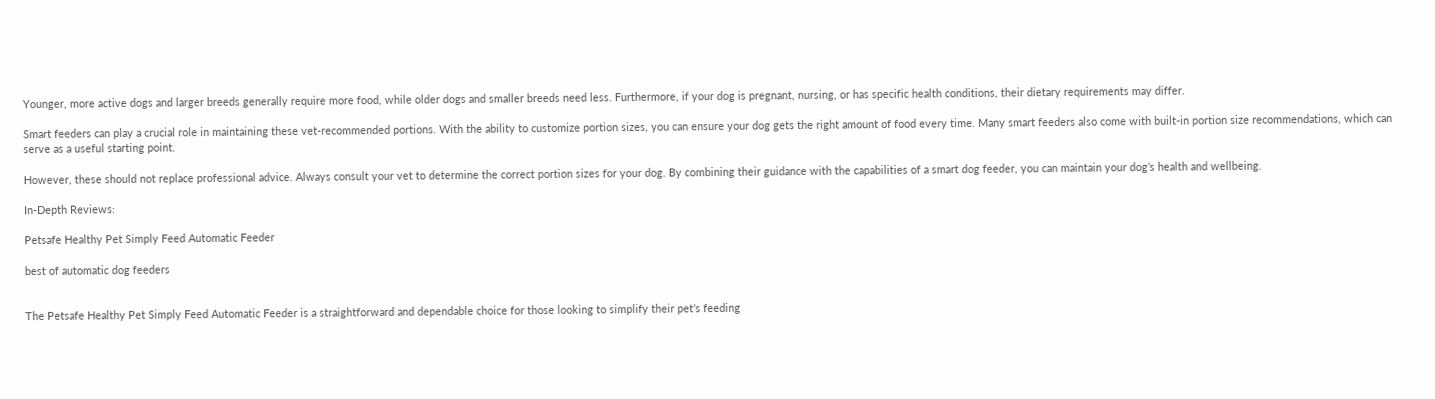Younger, more active dogs and larger breeds generally require more food, while older dogs and smaller breeds need less. Furthermore, if your dog is pregnant, nursing, or has specific health conditions, their dietary requirements may differ.

Smart feeders can play a crucial role in maintaining these vet-recommended portions. With the ability to customize portion sizes, you can ensure your dog gets the right amount of food every time. Many smart feeders also come with built-in portion size recommendations, which can serve as a useful starting point.

However, these should not replace professional advice. Always consult your vet to determine the correct portion sizes for your dog. By combining their guidance with the capabilities of a smart dog feeder, you can maintain your dog’s health and wellbeing.

In-Depth Reviews:

Petsafe Healthy Pet Simply Feed Automatic Feeder

best of automatic dog feeders


The Petsafe Healthy Pet Simply Feed Automatic Feeder is a straightforward and dependable choice for those looking to simplify their pet’s feeding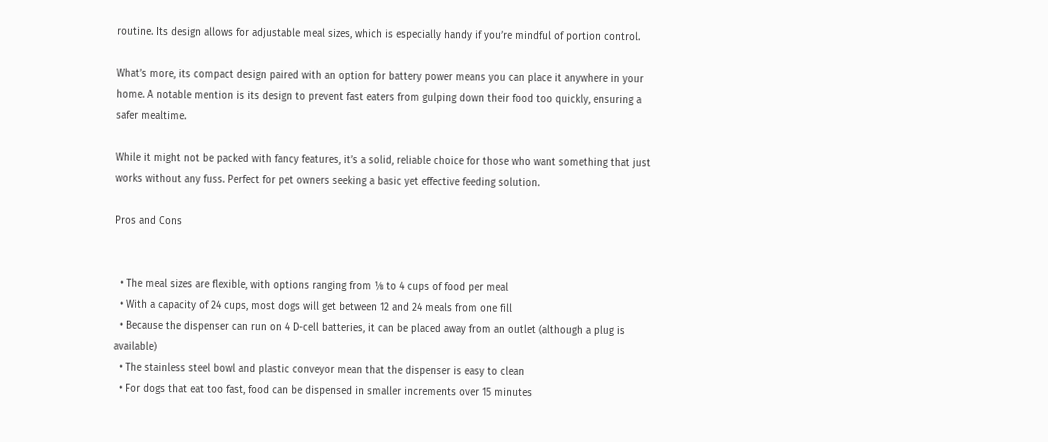routine. Its design allows for adjustable meal sizes, which is especially handy if you’re mindful of portion control.

What’s more, its compact design paired with an option for battery power means you can place it anywhere in your home. A notable mention is its design to prevent fast eaters from gulping down their food too quickly, ensuring a safer mealtime.

While it might not be packed with fancy features, it’s a solid, reliable choice for those who want something that just works without any fuss. Perfect for pet owners seeking a basic yet effective feeding solution.

Pros and Cons


  • The meal sizes are flexible, with options ranging from ⅛ to 4 cups of food per meal
  • With a capacity of 24 cups, most dogs will get between 12 and 24 meals from one fill
  • Because the dispenser can run on 4 D-cell batteries, it can be placed away from an outlet (although a plug is available)
  • The stainless steel bowl and plastic conveyor mean that the dispenser is easy to clean
  • For dogs that eat too fast, food can be dispensed in smaller increments over 15 minutes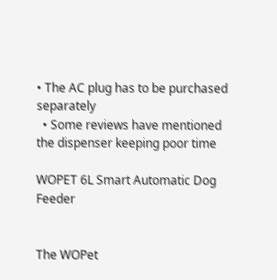• The AC plug has to be purchased separately
  • Some reviews have mentioned the dispenser keeping poor time

WOPET 6L Smart Automatic Dog Feeder


The WOPet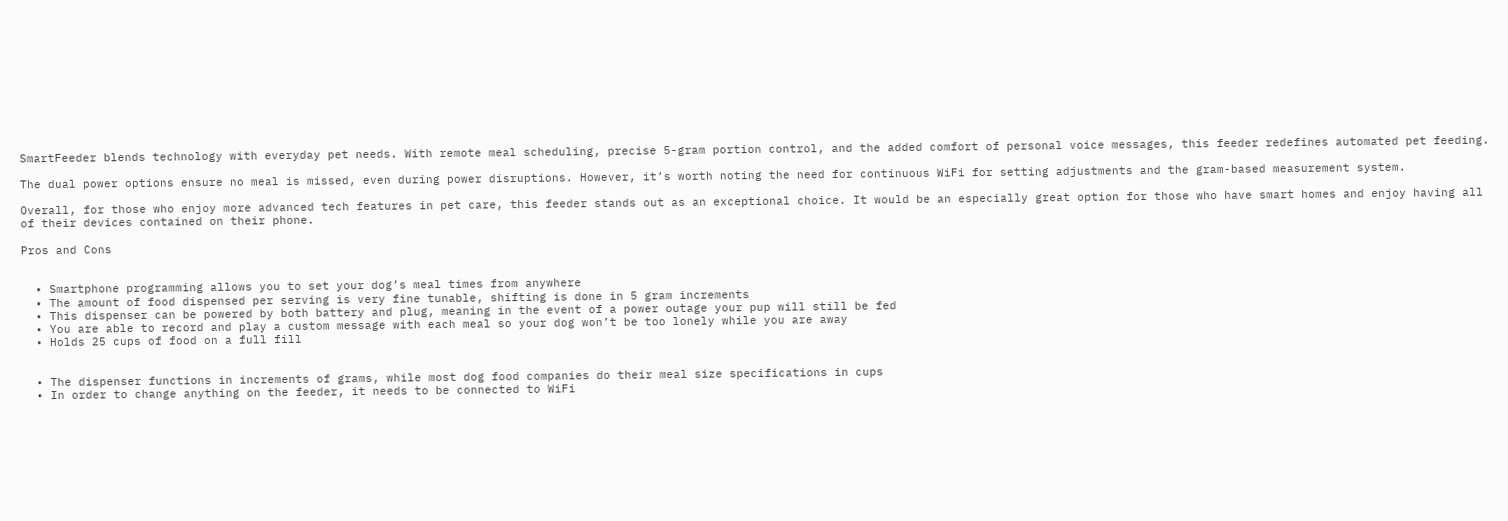SmartFeeder blends technology with everyday pet needs. With remote meal scheduling, precise 5-gram portion control, and the added comfort of personal voice messages, this feeder redefines automated pet feeding.

The dual power options ensure no meal is missed, even during power disruptions. However, it’s worth noting the need for continuous WiFi for setting adjustments and the gram-based measurement system.

Overall, for those who enjoy more advanced tech features in pet care, this feeder stands out as an exceptional choice. It would be an especially great option for those who have smart homes and enjoy having all of their devices contained on their phone.

Pros and Cons


  • Smartphone programming allows you to set your dog’s meal times from anywhere
  • The amount of food dispensed per serving is very fine tunable, shifting is done in 5 gram increments
  • This dispenser can be powered by both battery and plug, meaning in the event of a power outage your pup will still be fed
  • You are able to record and play a custom message with each meal so your dog won’t be too lonely while you are away
  • Holds 25 cups of food on a full fill


  • The dispenser functions in increments of grams, while most dog food companies do their meal size specifications in cups
  • In order to change anything on the feeder, it needs to be connected to WiFi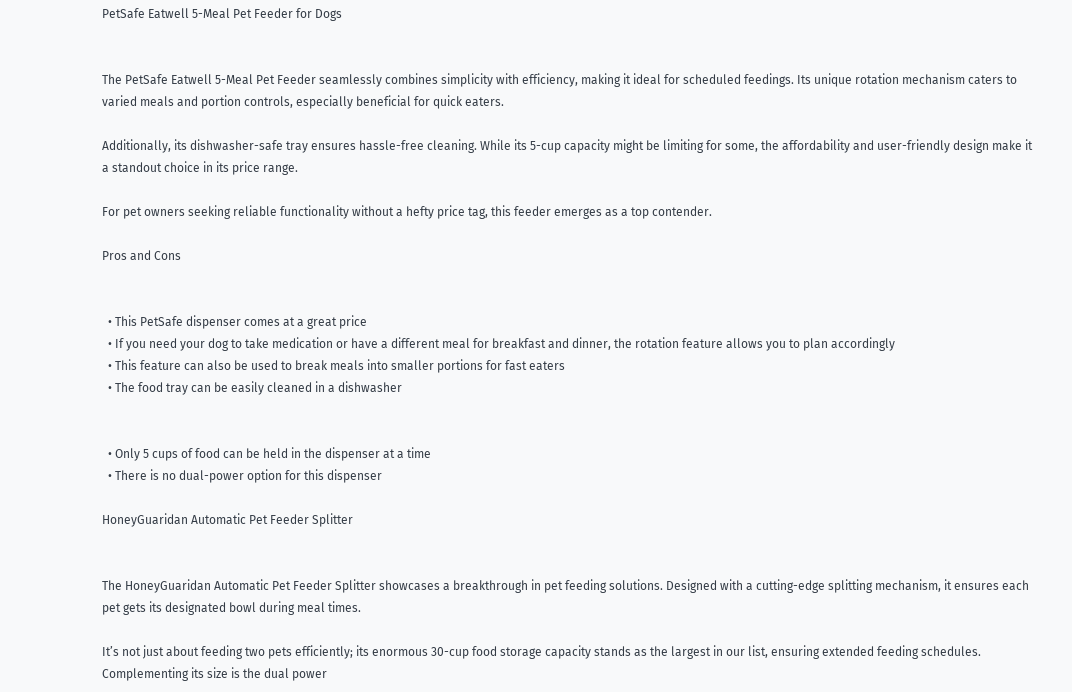PetSafe Eatwell 5-Meal Pet Feeder for Dogs


The PetSafe Eatwell 5-Meal Pet Feeder seamlessly combines simplicity with efficiency, making it ideal for scheduled feedings. Its unique rotation mechanism caters to varied meals and portion controls, especially beneficial for quick eaters.

Additionally, its dishwasher-safe tray ensures hassle-free cleaning. While its 5-cup capacity might be limiting for some, the affordability and user-friendly design make it a standout choice in its price range.

For pet owners seeking reliable functionality without a hefty price tag, this feeder emerges as a top contender.

Pros and Cons


  • This PetSafe dispenser comes at a great price
  • If you need your dog to take medication or have a different meal for breakfast and dinner, the rotation feature allows you to plan accordingly
  • This feature can also be used to break meals into smaller portions for fast eaters
  • The food tray can be easily cleaned in a dishwasher


  • Only 5 cups of food can be held in the dispenser at a time
  • There is no dual-power option for this dispenser

HoneyGuaridan Automatic Pet Feeder Splitter


The HoneyGuaridan Automatic Pet Feeder Splitter showcases a breakthrough in pet feeding solutions. Designed with a cutting-edge splitting mechanism, it ensures each pet gets its designated bowl during meal times.

It’s not just about feeding two pets efficiently; its enormous 30-cup food storage capacity stands as the largest in our list, ensuring extended feeding schedules. Complementing its size is the dual power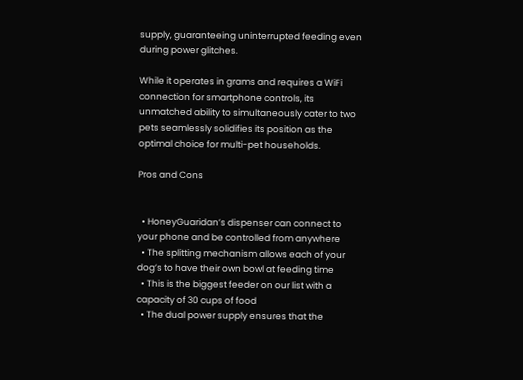supply, guaranteeing uninterrupted feeding even during power glitches.

While it operates in grams and requires a WiFi connection for smartphone controls, its unmatched ability to simultaneously cater to two pets seamlessly solidifies its position as the optimal choice for multi-pet households.

Pros and Cons


  • HoneyGuaridan’s dispenser can connect to your phone and be controlled from anywhere
  • The splitting mechanism allows each of your dog’s to have their own bowl at feeding time
  • This is the biggest feeder on our list with a capacity of 30 cups of food
  • The dual power supply ensures that the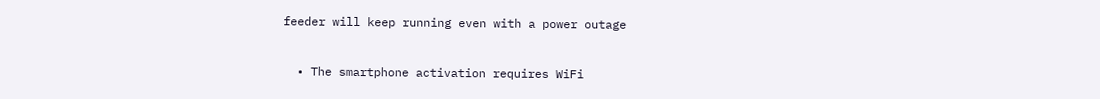feeder will keep running even with a power outage


  • The smartphone activation requires WiFi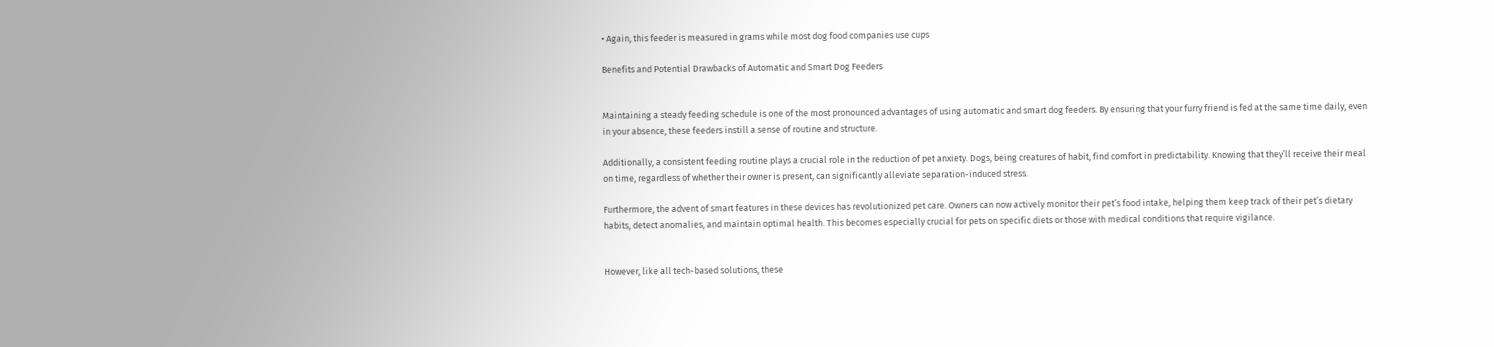• Again, this feeder is measured in grams while most dog food companies use cups

Benefits and Potential Drawbacks of Automatic and Smart Dog Feeders


Maintaining a steady feeding schedule is one of the most pronounced advantages of using automatic and smart dog feeders. By ensuring that your furry friend is fed at the same time daily, even in your absence, these feeders instill a sense of routine and structure.

Additionally, a consistent feeding routine plays a crucial role in the reduction of pet anxiety. Dogs, being creatures of habit, find comfort in predictability. Knowing that they’ll receive their meal on time, regardless of whether their owner is present, can significantly alleviate separation-induced stress.

Furthermore, the advent of smart features in these devices has revolutionized pet care. Owners can now actively monitor their pet’s food intake, helping them keep track of their pet’s dietary habits, detect anomalies, and maintain optimal health. This becomes especially crucial for pets on specific diets or those with medical conditions that require vigilance.


However, like all tech-based solutions, these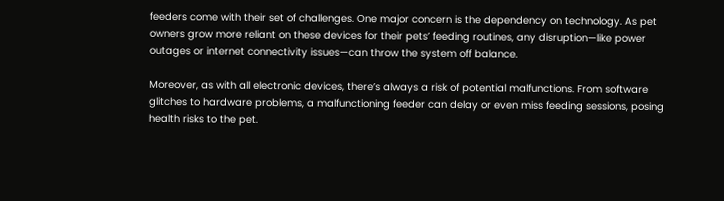feeders come with their set of challenges. One major concern is the dependency on technology. As pet owners grow more reliant on these devices for their pets’ feeding routines, any disruption—like power outages or internet connectivity issues—can throw the system off balance.

Moreover, as with all electronic devices, there’s always a risk of potential malfunctions. From software glitches to hardware problems, a malfunctioning feeder can delay or even miss feeding sessions, posing health risks to the pet.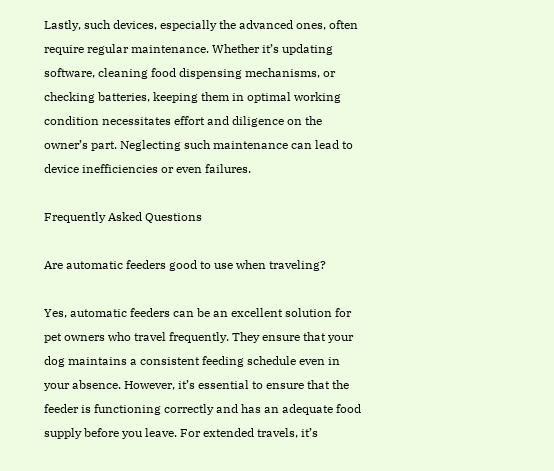Lastly, such devices, especially the advanced ones, often require regular maintenance. Whether it’s updating software, cleaning food dispensing mechanisms, or checking batteries, keeping them in optimal working condition necessitates effort and diligence on the owner’s part. Neglecting such maintenance can lead to device inefficiencies or even failures.

Frequently Asked Questions

Are automatic feeders good to use when traveling?

Yes, automatic feeders can be an excellent solution for pet owners who travel frequently. They ensure that your dog maintains a consistent feeding schedule even in your absence. However, it’s essential to ensure that the feeder is functioning correctly and has an adequate food supply before you leave. For extended travels, it’s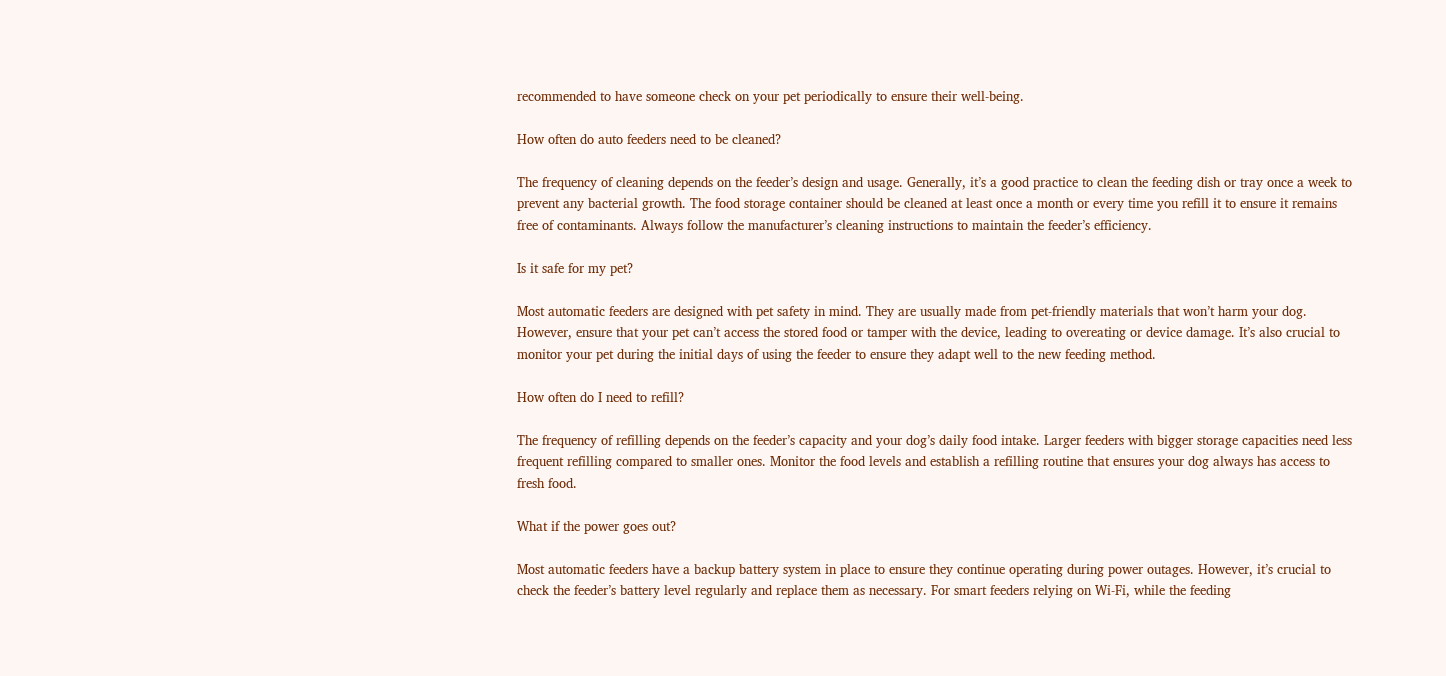recommended to have someone check on your pet periodically to ensure their well-being.

How often do auto feeders need to be cleaned?

The frequency of cleaning depends on the feeder’s design and usage. Generally, it’s a good practice to clean the feeding dish or tray once a week to prevent any bacterial growth. The food storage container should be cleaned at least once a month or every time you refill it to ensure it remains free of contaminants. Always follow the manufacturer’s cleaning instructions to maintain the feeder’s efficiency.

Is it safe for my pet?

Most automatic feeders are designed with pet safety in mind. They are usually made from pet-friendly materials that won’t harm your dog. However, ensure that your pet can’t access the stored food or tamper with the device, leading to overeating or device damage. It’s also crucial to monitor your pet during the initial days of using the feeder to ensure they adapt well to the new feeding method.

How often do I need to refill?

The frequency of refilling depends on the feeder’s capacity and your dog’s daily food intake. Larger feeders with bigger storage capacities need less frequent refilling compared to smaller ones. Monitor the food levels and establish a refilling routine that ensures your dog always has access to fresh food.

What if the power goes out?

Most automatic feeders have a backup battery system in place to ensure they continue operating during power outages. However, it’s crucial to check the feeder’s battery level regularly and replace them as necessary. For smart feeders relying on Wi-Fi, while the feeding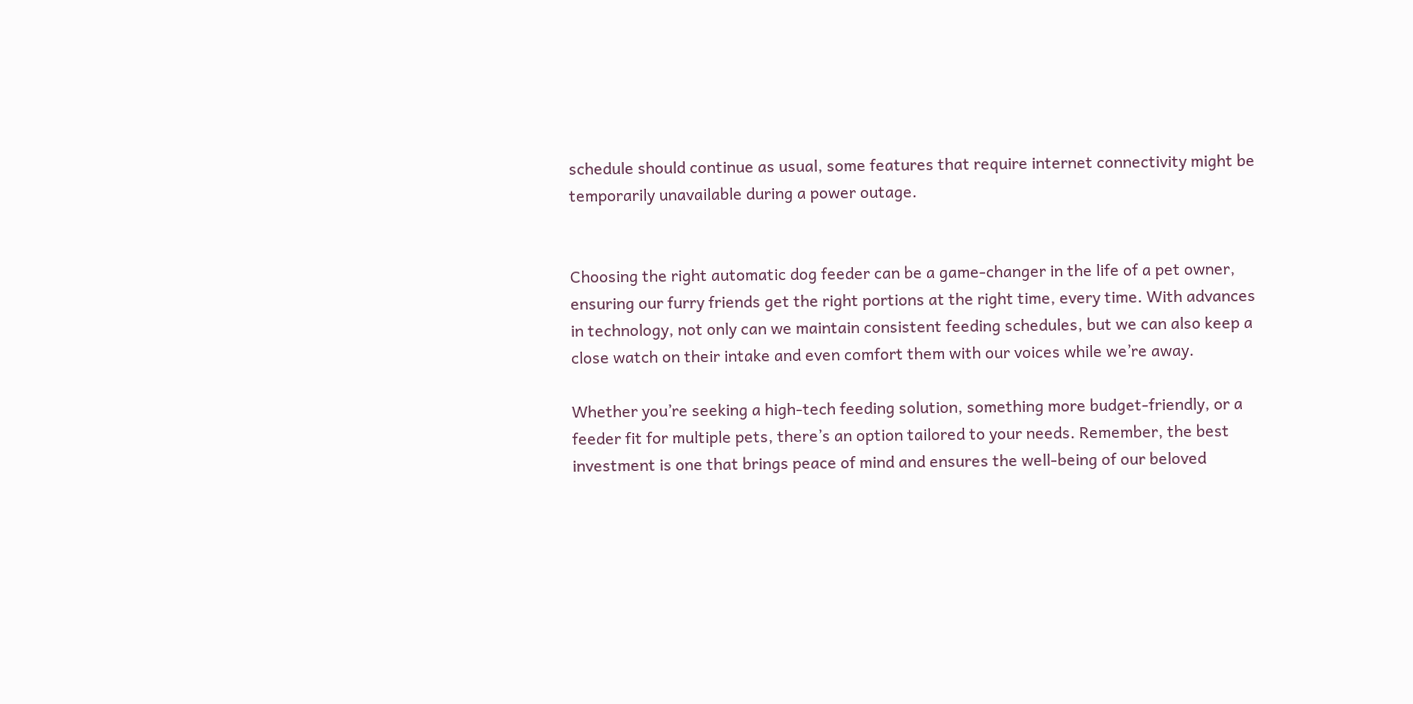schedule should continue as usual, some features that require internet connectivity might be temporarily unavailable during a power outage.


Choosing the right automatic dog feeder can be a game-changer in the life of a pet owner, ensuring our furry friends get the right portions at the right time, every time. With advances in technology, not only can we maintain consistent feeding schedules, but we can also keep a close watch on their intake and even comfort them with our voices while we’re away.

Whether you’re seeking a high-tech feeding solution, something more budget-friendly, or a feeder fit for multiple pets, there’s an option tailored to your needs. Remember, the best investment is one that brings peace of mind and ensures the well-being of our beloved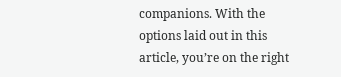companions. With the options laid out in this article, you’re on the right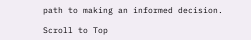path to making an informed decision.

Scroll to Top